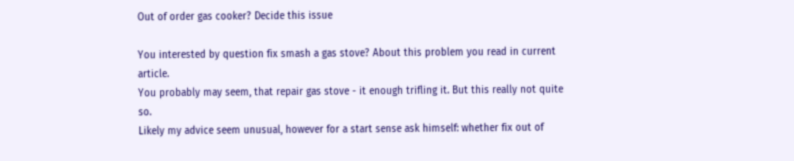Out of order gas cooker? Decide this issue

You interested by question fix smash a gas stove? About this problem you read in current article.
You probably may seem, that repair gas stove - it enough trifling it. But this really not quite so.
Likely my advice seem unusual, however for a start sense ask himself: whether fix out of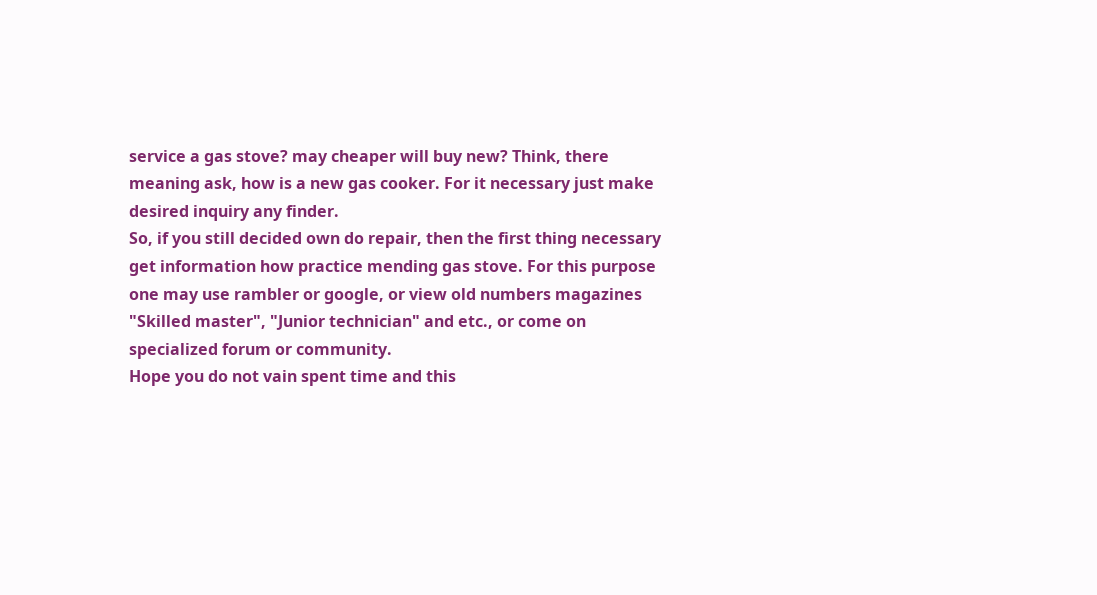service a gas stove? may cheaper will buy new? Think, there meaning ask, how is a new gas cooker. For it necessary just make desired inquiry any finder.
So, if you still decided own do repair, then the first thing necessary get information how practice mending gas stove. For this purpose one may use rambler or google, or view old numbers magazines "Skilled master", "Junior technician" and etc., or come on specialized forum or community.
Hope you do not vain spent time and this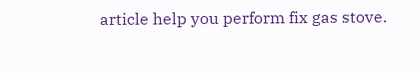article help you perform fix gas stove.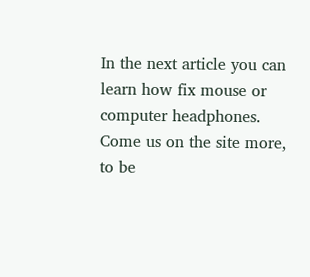In the next article you can learn how fix mouse or computer headphones.
Come us on the site more, to be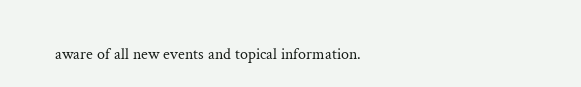aware of all new events and topical information.